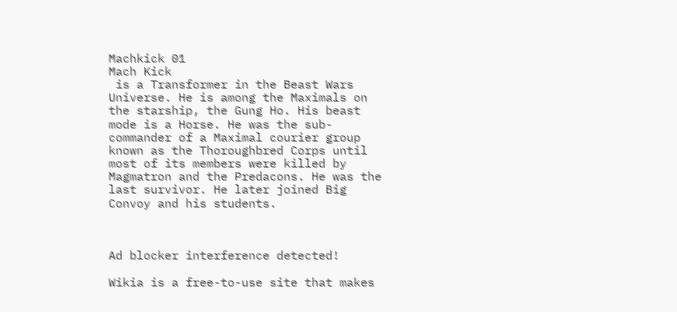Machkick 01
Mach Kick
 is a Transformer in the Beast Wars Universe. He is among the Maximals on the starship, the Gung Ho. His beast mode is a Horse. He was the sub-commander of a Maximal courier group known as the Thoroughbred Corps until most of its members were killed by Magmatron and the Predacons. He was the last survivor. He later joined Big Convoy and his students.



Ad blocker interference detected!

Wikia is a free-to-use site that makes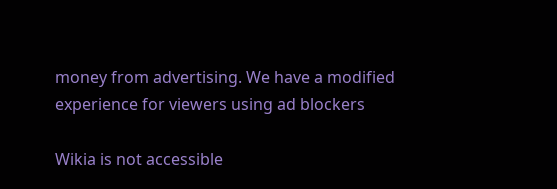money from advertising. We have a modified experience for viewers using ad blockers

Wikia is not accessible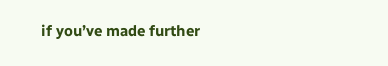if you’ve made further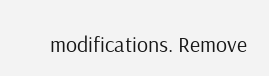modifications. Remove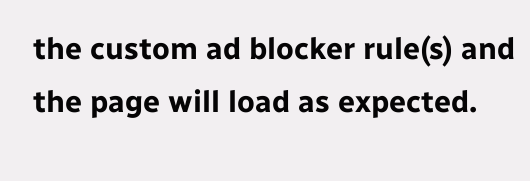the custom ad blocker rule(s) and the page will load as expected.